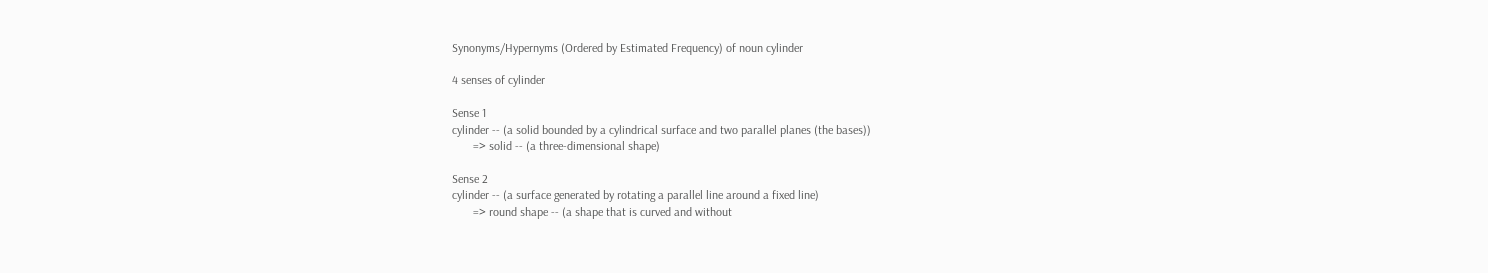Synonyms/Hypernyms (Ordered by Estimated Frequency) of noun cylinder

4 senses of cylinder

Sense 1
cylinder -- (a solid bounded by a cylindrical surface and two parallel planes (the bases))
       => solid -- (a three-dimensional shape)

Sense 2
cylinder -- (a surface generated by rotating a parallel line around a fixed line)
       => round shape -- (a shape that is curved and without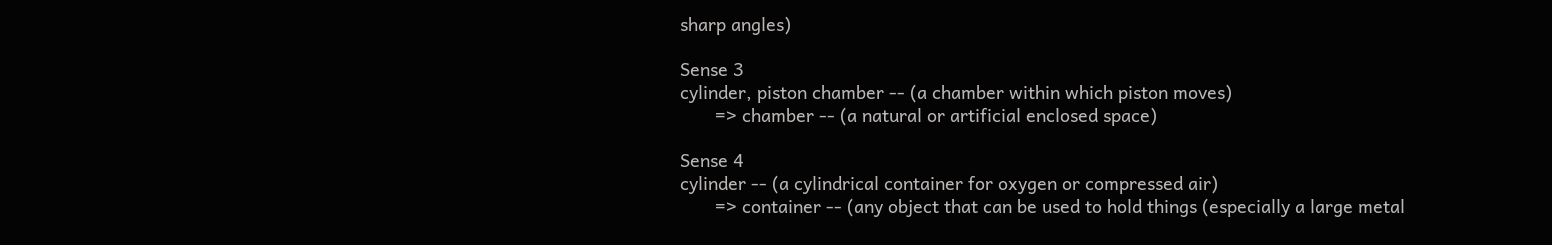sharp angles)

Sense 3
cylinder, piston chamber -- (a chamber within which piston moves)
       => chamber -- (a natural or artificial enclosed space)

Sense 4
cylinder -- (a cylindrical container for oxygen or compressed air)
       => container -- (any object that can be used to hold things (especially a large metal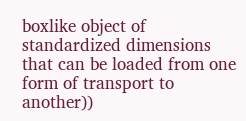boxlike object of standardized dimensions that can be loaded from one form of transport to another))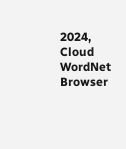2024, Cloud WordNet Browser